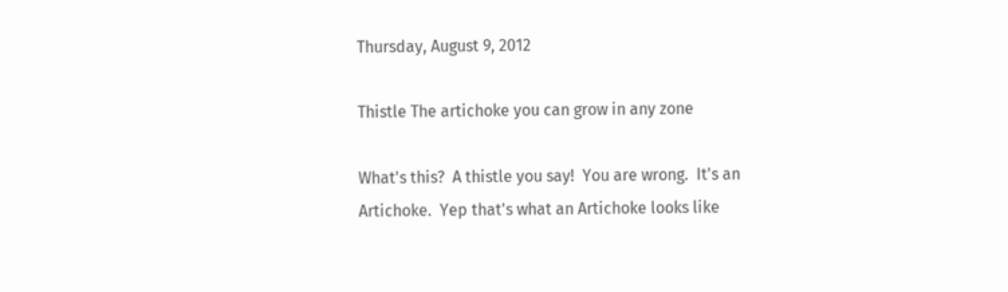Thursday, August 9, 2012

Thistle The artichoke you can grow in any zone

What's this?  A thistle you say!  You are wrong.  It's an Artichoke.  Yep that's what an Artichoke looks like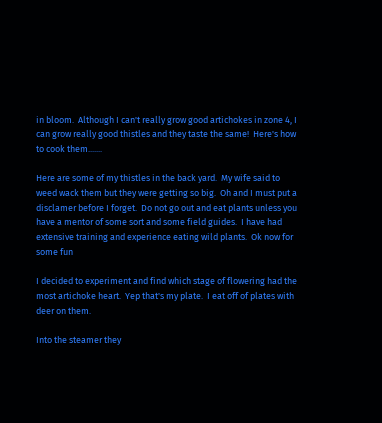in bloom.  Although I can't really grow good artichokes in zone 4, I can grow really good thistles and they taste the same!  Here's how to cook them.......

Here are some of my thistles in the back yard.  My wife said to weed wack them but they were getting so big.  Oh and I must put a disclamer before I forget.  Do not go out and eat plants unless you have a mentor of some sort and some field guides.  I have had extensive training and experience eating wild plants.  Ok now for some fun

I decided to experiment and find which stage of flowering had the most artichoke heart.  Yep that's my plate.  I eat off of plates with deer on them.

Into the steamer they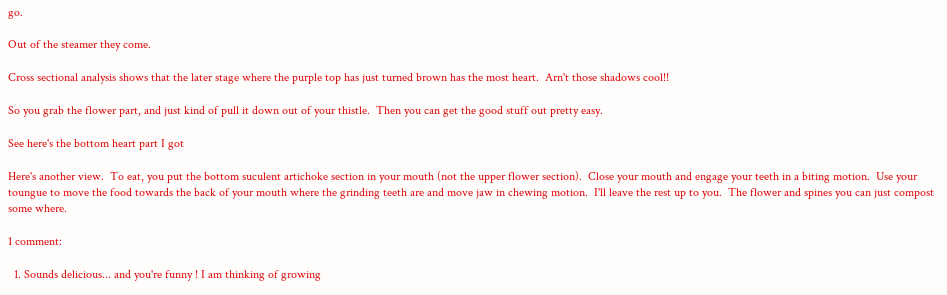go.

Out of the steamer they come.

Cross sectional analysis shows that the later stage where the purple top has just turned brown has the most heart.  Arn't those shadows cool!!

So you grab the flower part, and just kind of pull it down out of your thistle.  Then you can get the good stuff out pretty easy.

See here's the bottom heart part I got

Here's another view.  To eat, you put the bottom suculent artichoke section in your mouth (not the upper flower section).  Close your mouth and engage your teeth in a biting motion.  Use your toungue to move the food towards the back of your mouth where the grinding teeth are and move jaw in chewing motion.  I'll leave the rest up to you.  The flower and spines you can just compost some where.

1 comment:

  1. Sounds delicious... and you're funny ! I am thinking of growing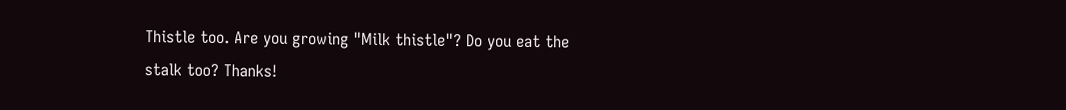Thistle too. Are you growing "Milk thistle"? Do you eat the stalk too? Thanks!